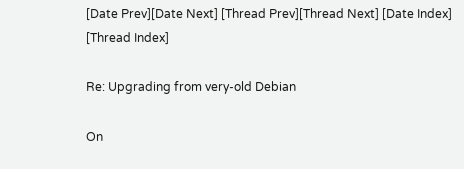[Date Prev][Date Next] [Thread Prev][Thread Next] [Date Index] [Thread Index]

Re: Upgrading from very-old Debian

On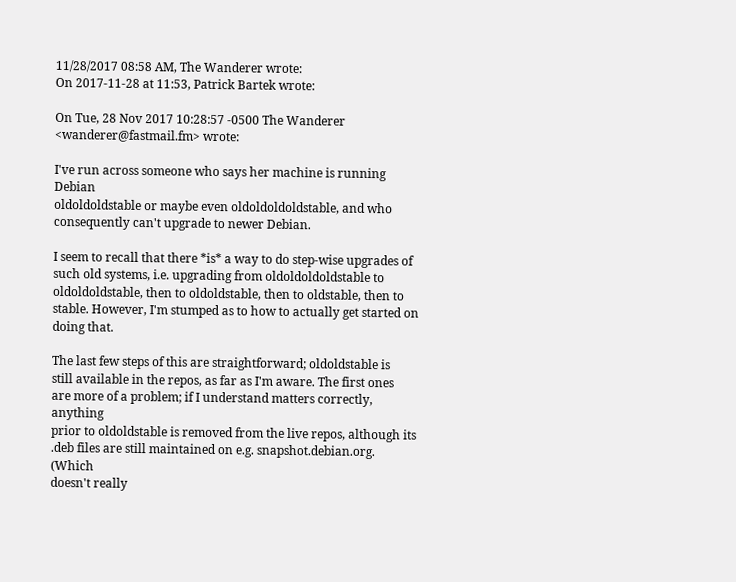11/28/2017 08:58 AM, The Wanderer wrote:
On 2017-11-28 at 11:53, Patrick Bartek wrote:

On Tue, 28 Nov 2017 10:28:57 -0500 The Wanderer
<wanderer@fastmail.fm> wrote:

I've run across someone who says her machine is running Debian
oldoldoldstable or maybe even oldoldoldoldstable, and who
consequently can't upgrade to newer Debian.

I seem to recall that there *is* a way to do step-wise upgrades of
such old systems, i.e. upgrading from oldoldoldoldstable to
oldoldoldstable, then to oldoldstable, then to oldstable, then to
stable. However, I'm stumped as to how to actually get started on
doing that.

The last few steps of this are straightforward; oldoldstable is
still available in the repos, as far as I'm aware. The first ones
are more of a problem; if I understand matters correctly, anything
prior to oldoldstable is removed from the live repos, although its
.deb files are still maintained on e.g. snapshot.debian.org. (Which
doesn't really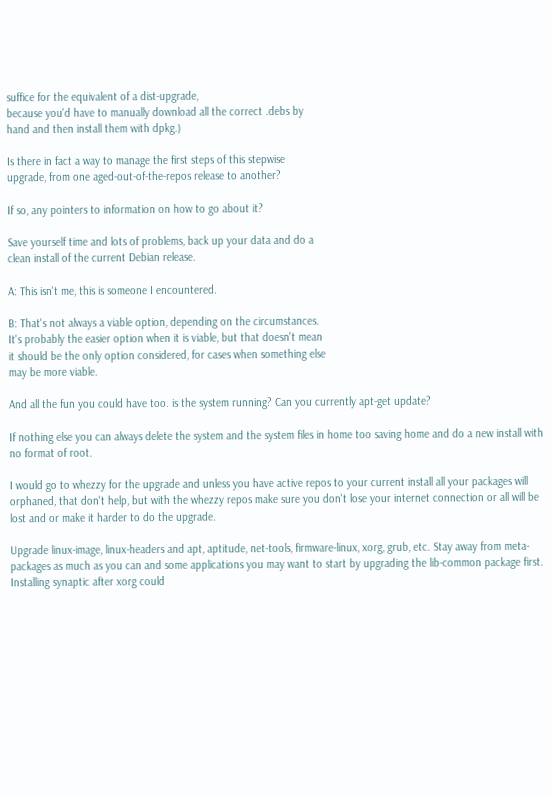suffice for the equivalent of a dist-upgrade,
because you'd have to manually download all the correct .debs by
hand and then install them with dpkg.)

Is there in fact a way to manage the first steps of this stepwise
upgrade, from one aged-out-of-the-repos release to another?

If so, any pointers to information on how to go about it?

Save yourself time and lots of problems, back up your data and do a
clean install of the current Debian release.

A: This isn't me, this is someone I encountered.

B: That's not always a viable option, depending on the circumstances.
It's probably the easier option when it is viable, but that doesn't mean
it should be the only option considered, for cases when something else
may be more viable.

And all the fun you could have too. is the system running? Can you currently apt-get update?

If nothing else you can always delete the system and the system files in home too saving home and do a new install with no format of root.

I would go to whezzy for the upgrade and unless you have active repos to your current install all your packages will orphaned, that don't help, but with the whezzy repos make sure you don't lose your internet connection or all will be lost and or make it harder to do the upgrade.

Upgrade linux-image, linux-headers and apt, aptitude, net-tools, firmware-linux, xorg, grub, etc. Stay away from meta-packages as much as you can and some applications you may want to start by upgrading the lib-common package first. Installing synaptic after xorg could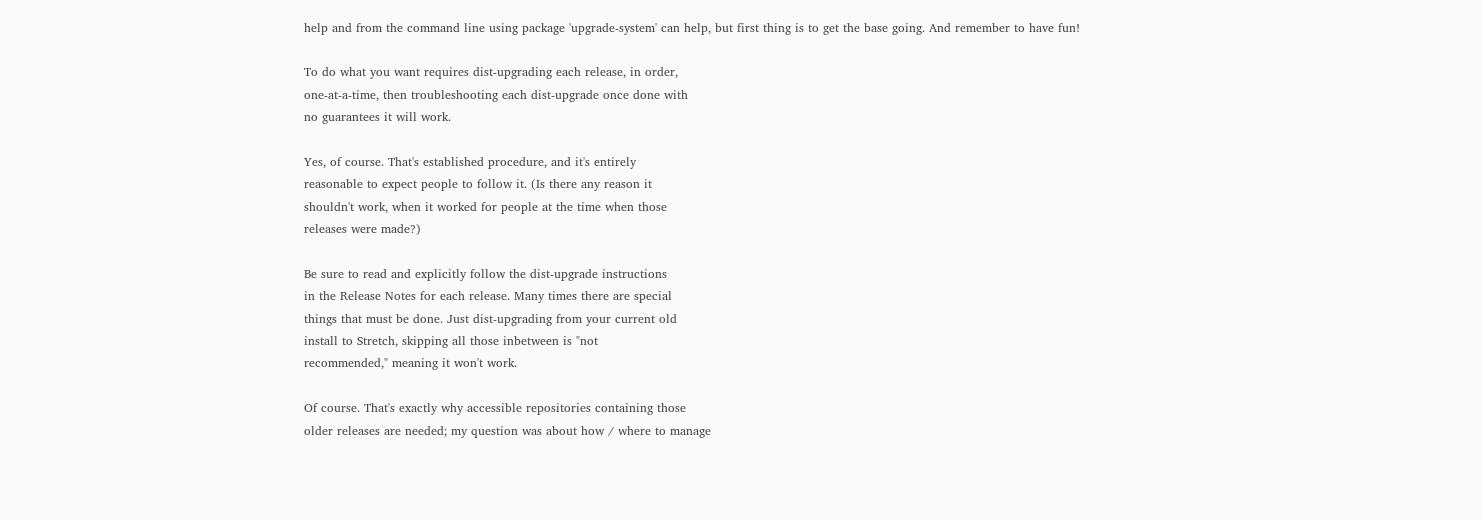help and from the command line using package 'upgrade-system' can help, but first thing is to get the base going. And remember to have fun!

To do what you want requires dist-upgrading each release, in order,
one-at-a-time, then troubleshooting each dist-upgrade once done with
no guarantees it will work.

Yes, of course. That's established procedure, and it's entirely
reasonable to expect people to follow it. (Is there any reason it
shouldn't work, when it worked for people at the time when those
releases were made?)

Be sure to read and explicitly follow the dist-upgrade instructions
in the Release Notes for each release. Many times there are special
things that must be done. Just dist-upgrading from your current old
install to Stretch, skipping all those inbetween is "not
recommended," meaning it won't work.

Of course. That's exactly why accessible repositories containing those
older releases are needed; my question was about how / where to manage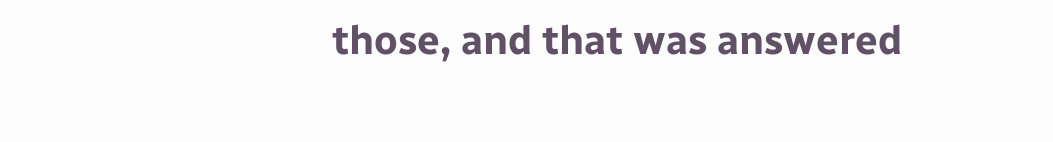those, and that was answered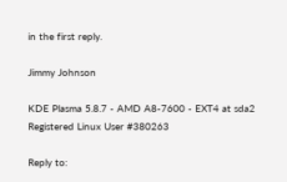in the first reply.

Jimmy Johnson

KDE Plasma 5.8.7 - AMD A8-7600 - EXT4 at sda2
Registered Linux User #380263

Reply to: